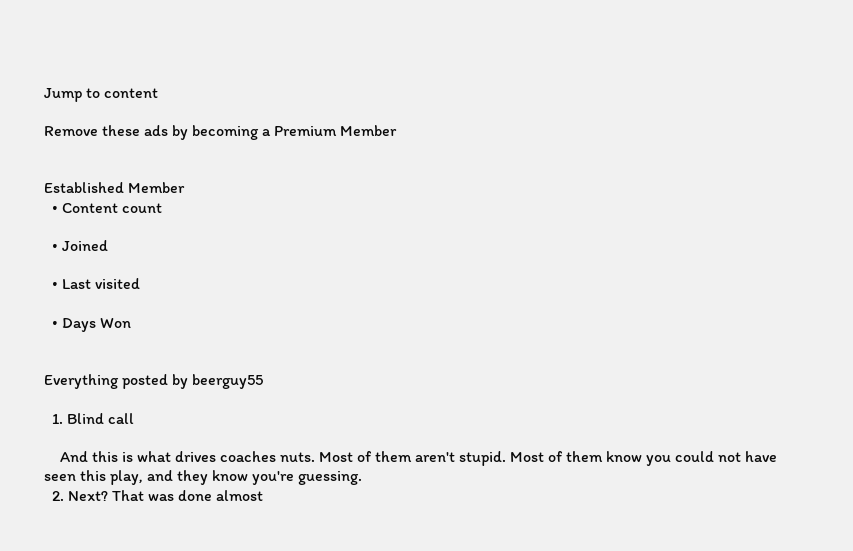Jump to content

Remove these ads by becoming a Premium Member


Established Member
  • Content count

  • Joined

  • Last visited

  • Days Won


Everything posted by beerguy55

  1. Blind call

    And this is what drives coaches nuts. Most of them aren't stupid. Most of them know you could not have seen this play, and they know you're guessing.
  2. Next? That was done almost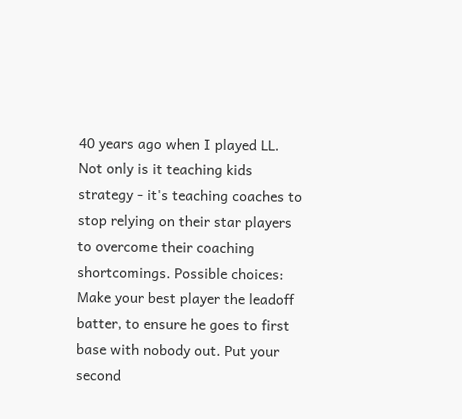40 years ago when I played LL. Not only is it teaching kids strategy - it's teaching coaches to stop relying on their star players to overcome their coaching shortcomings. Possible choices: Make your best player the leadoff batter, to ensure he goes to first base with nobody out. Put your second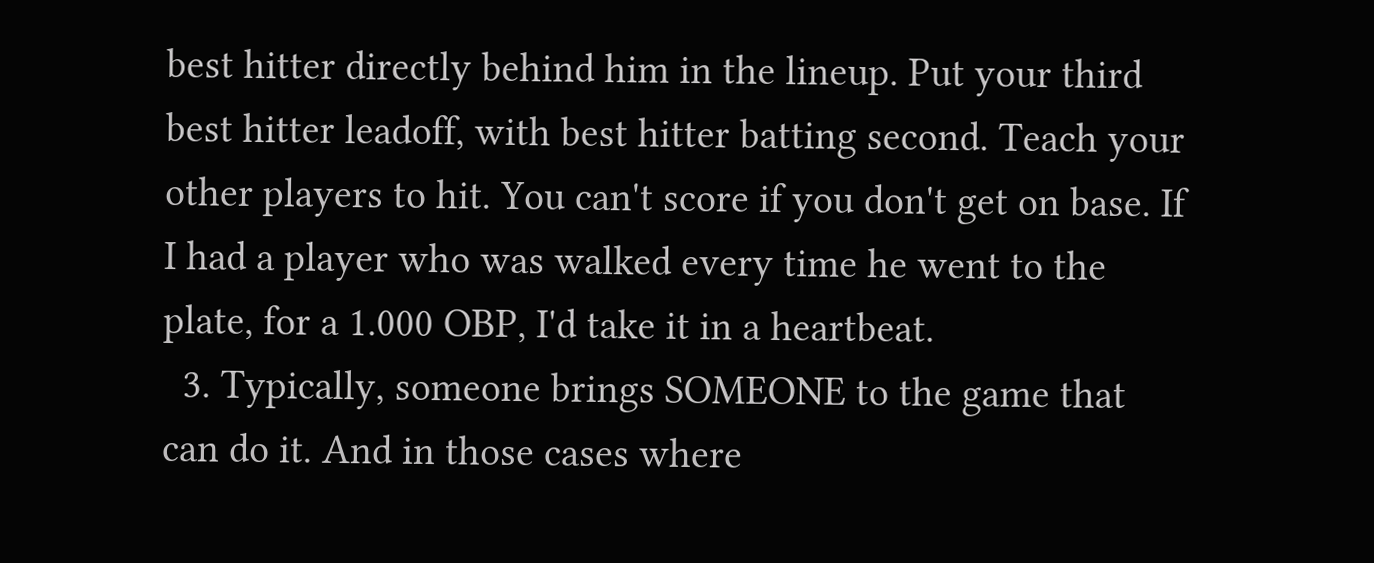best hitter directly behind him in the lineup. Put your third best hitter leadoff, with best hitter batting second. Teach your other players to hit. You can't score if you don't get on base. If I had a player who was walked every time he went to the plate, for a 1.000 OBP, I'd take it in a heartbeat.
  3. Typically, someone brings SOMEONE to the game that can do it. And in those cases where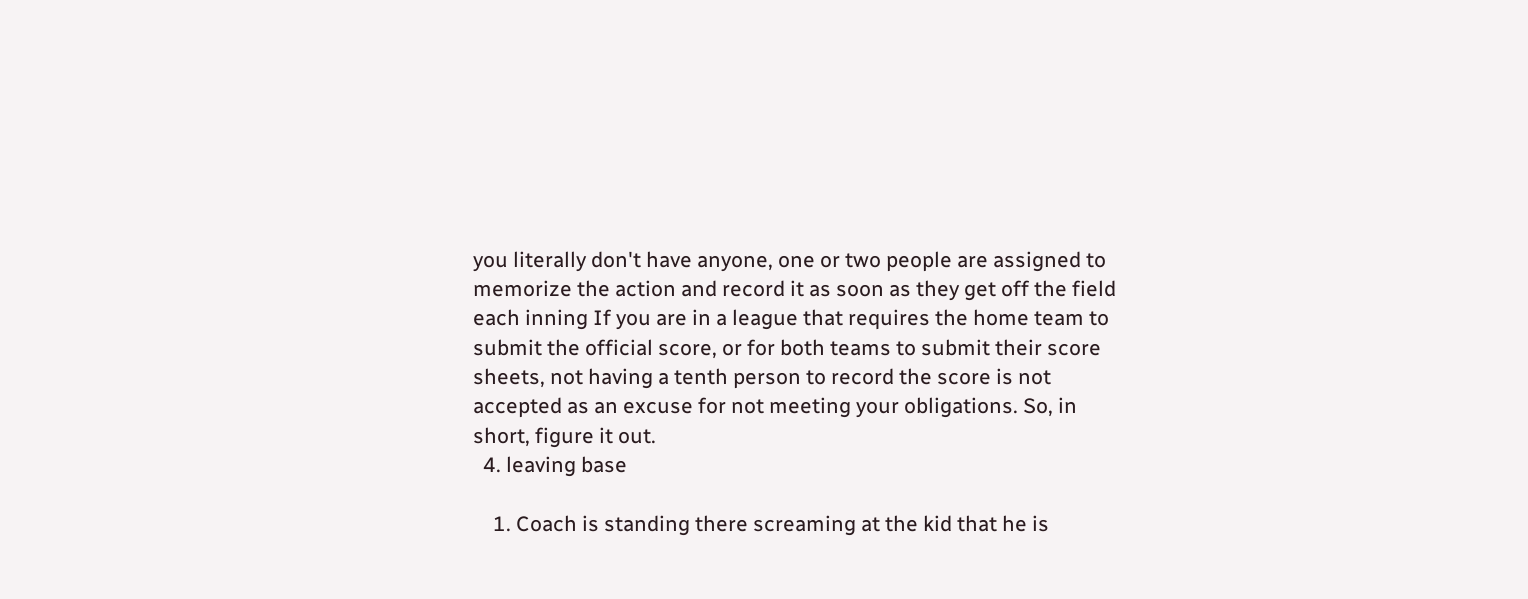you literally don't have anyone, one or two people are assigned to memorize the action and record it as soon as they get off the field each inning If you are in a league that requires the home team to submit the official score, or for both teams to submit their score sheets, not having a tenth person to record the score is not accepted as an excuse for not meeting your obligations. So, in short, figure it out.
  4. leaving base

    1. Coach is standing there screaming at the kid that he is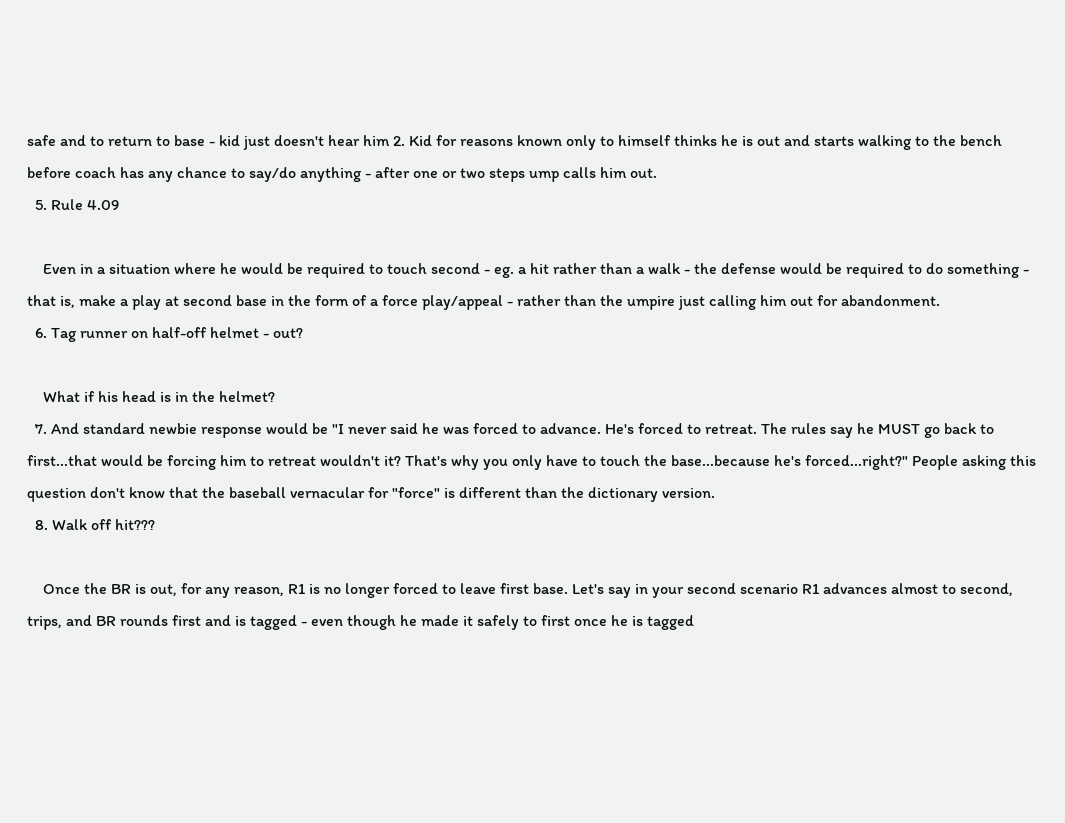safe and to return to base - kid just doesn't hear him 2. Kid for reasons known only to himself thinks he is out and starts walking to the bench before coach has any chance to say/do anything - after one or two steps ump calls him out.
  5. Rule 4.09

    Even in a situation where he would be required to touch second - eg. a hit rather than a walk - the defense would be required to do something - that is, make a play at second base in the form of a force play/appeal - rather than the umpire just calling him out for abandonment.
  6. Tag runner on half-off helmet - out?

    What if his head is in the helmet?
  7. And standard newbie response would be "I never said he was forced to advance. He's forced to retreat. The rules say he MUST go back to first...that would be forcing him to retreat wouldn't it? That's why you only have to touch the base...because he's forced...right?" People asking this question don't know that the baseball vernacular for "force" is different than the dictionary version.
  8. Walk off hit???

    Once the BR is out, for any reason, R1 is no longer forced to leave first base. Let's say in your second scenario R1 advances almost to second, trips, and BR rounds first and is tagged - even though he made it safely to first once he is tagged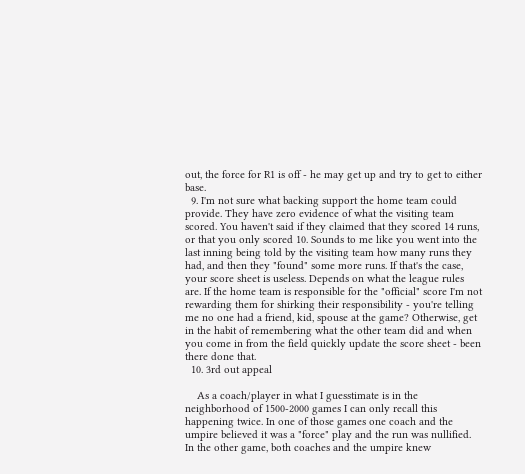out, the force for R1 is off - he may get up and try to get to either base.
  9. I'm not sure what backing support the home team could provide. They have zero evidence of what the visiting team scored. You haven't said if they claimed that they scored 14 runs, or that you only scored 10. Sounds to me like you went into the last inning being told by the visiting team how many runs they had, and then they "found" some more runs. If that's the case, your score sheet is useless. Depends on what the league rules are. If the home team is responsible for the "official" score I'm not rewarding them for shirking their responsibility - you're telling me no one had a friend, kid, spouse at the game? Otherwise, get in the habit of remembering what the other team did and when you come in from the field quickly update the score sheet - been there done that.
  10. 3rd out appeal

    As a coach/player in what I guesstimate is in the neighborhood of 1500-2000 games I can only recall this happening twice. In one of those games one coach and the umpire believed it was a "force" play and the run was nullified. In the other game, both coaches and the umpire knew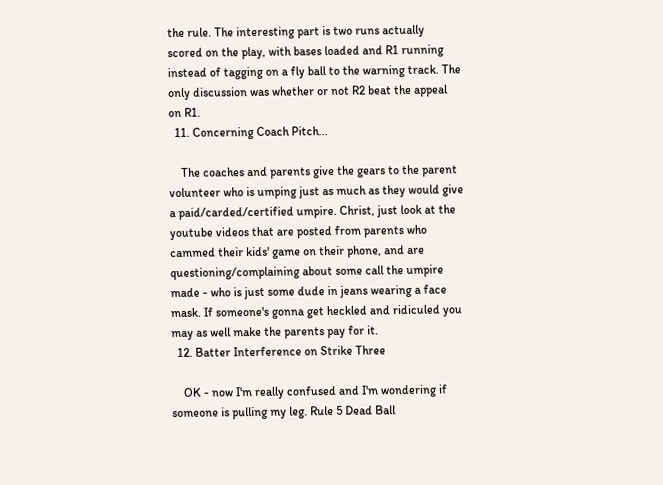the rule. The interesting part is two runs actually scored on the play, with bases loaded and R1 running instead of tagging on a fly ball to the warning track. The only discussion was whether or not R2 beat the appeal on R1.
  11. Concerning Coach Pitch...

    The coaches and parents give the gears to the parent volunteer who is umping just as much as they would give a paid/carded/certified umpire. Christ, just look at the youtube videos that are posted from parents who cammed their kids' game on their phone, and are questioning/complaining about some call the umpire made - who is just some dude in jeans wearing a face mask. If someone's gonna get heckled and ridiculed you may as well make the parents pay for it.
  12. Batter Interference on Strike Three

    OK - now I'm really confused and I'm wondering if someone is pulling my leg. Rule 5 Dead Ball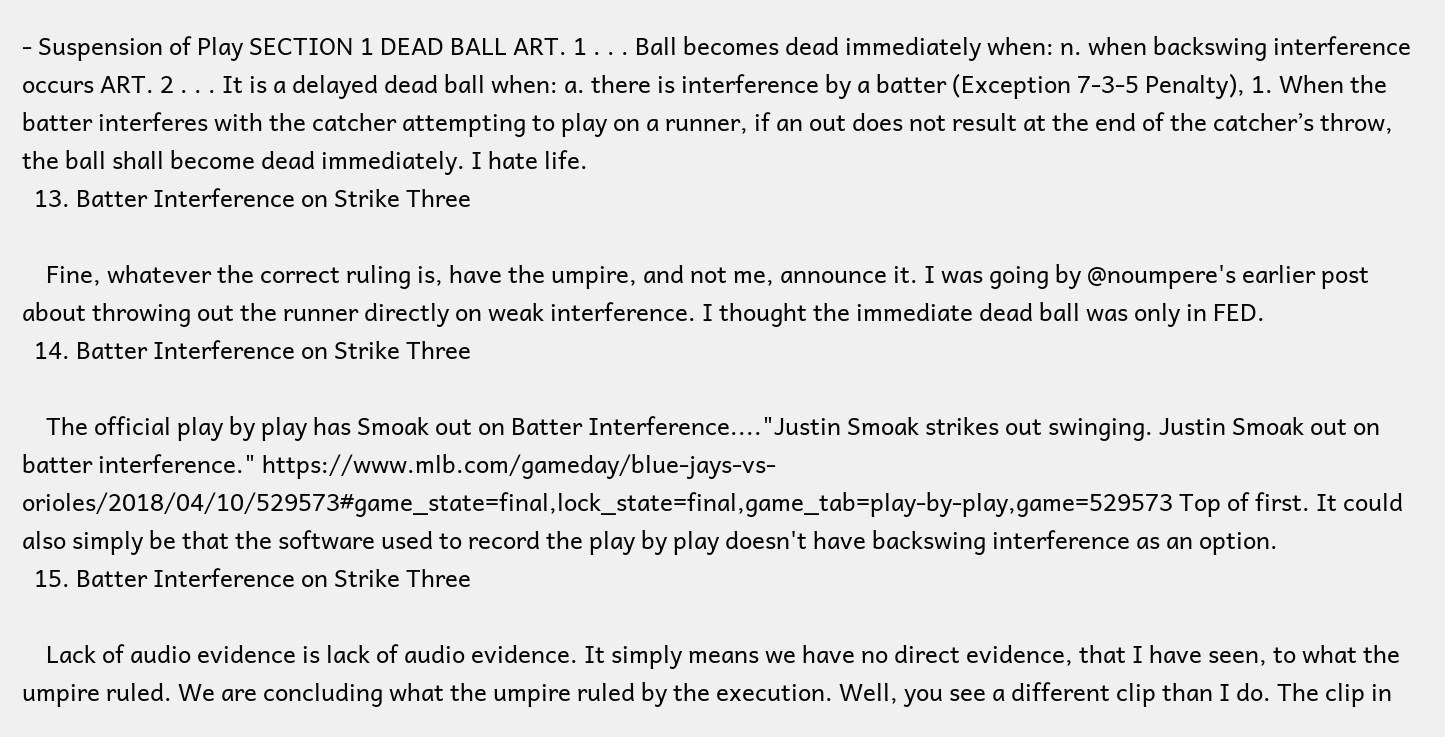- Suspension of Play SECTION 1 DEAD BALL ART. 1 . . . Ball becomes dead immediately when: n. when backswing interference occurs ART. 2 . . . It is a delayed dead ball when: a. there is interference by a batter (Exception 7-3-5 Penalty), 1. When the batter interferes with the catcher attempting to play on a runner, if an out does not result at the end of the catcher’s throw, the ball shall become dead immediately. I hate life.
  13. Batter Interference on Strike Three

    Fine, whatever the correct ruling is, have the umpire, and not me, announce it. I was going by @noumpere's earlier post about throwing out the runner directly on weak interference. I thought the immediate dead ball was only in FED.
  14. Batter Interference on Strike Three

    The official play by play has Smoak out on Batter Interference...."Justin Smoak strikes out swinging. Justin Smoak out on batter interference." https://www.mlb.com/gameday/blue-jays-vs-orioles/2018/04/10/529573#game_state=final,lock_state=final,game_tab=play-by-play,game=529573 Top of first. It could also simply be that the software used to record the play by play doesn't have backswing interference as an option.
  15. Batter Interference on Strike Three

    Lack of audio evidence is lack of audio evidence. It simply means we have no direct evidence, that I have seen, to what the umpire ruled. We are concluding what the umpire ruled by the execution. Well, you see a different clip than I do. The clip in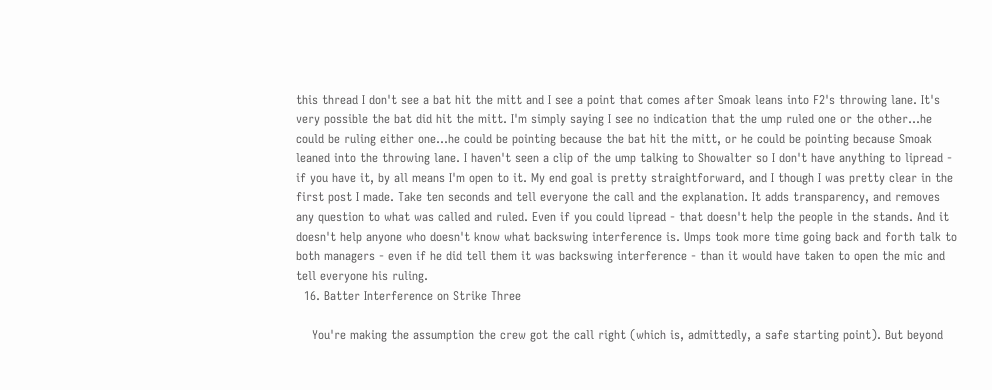this thread I don't see a bat hit the mitt and I see a point that comes after Smoak leans into F2's throwing lane. It's very possible the bat did hit the mitt. I'm simply saying I see no indication that the ump ruled one or the other...he could be ruling either one...he could be pointing because the bat hit the mitt, or he could be pointing because Smoak leaned into the throwing lane. I haven't seen a clip of the ump talking to Showalter so I don't have anything to lipread - if you have it, by all means I'm open to it. My end goal is pretty straightforward, and I though I was pretty clear in the first post I made. Take ten seconds and tell everyone the call and the explanation. It adds transparency, and removes any question to what was called and ruled. Even if you could lipread - that doesn't help the people in the stands. And it doesn't help anyone who doesn't know what backswing interference is. Umps took more time going back and forth talk to both managers - even if he did tell them it was backswing interference - than it would have taken to open the mic and tell everyone his ruling.
  16. Batter Interference on Strike Three

    You're making the assumption the crew got the call right (which is, admittedly, a safe starting point). But beyond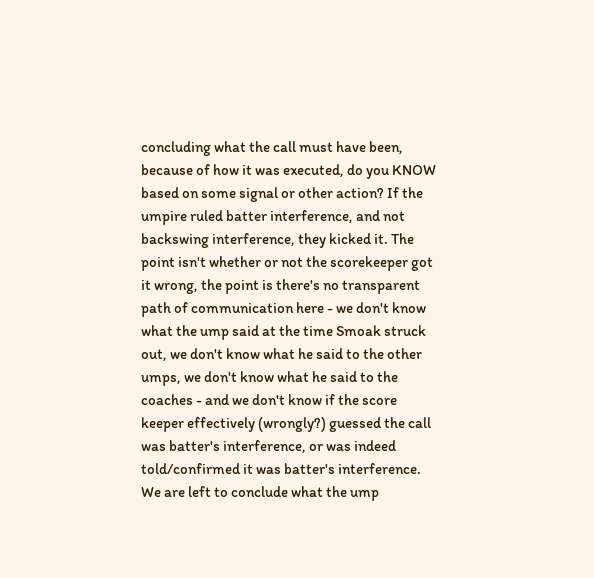concluding what the call must have been, because of how it was executed, do you KNOW based on some signal or other action? If the umpire ruled batter interference, and not backswing interference, they kicked it. The point isn't whether or not the scorekeeper got it wrong, the point is there's no transparent path of communication here - we don't know what the ump said at the time Smoak struck out, we don't know what he said to the other umps, we don't know what he said to the coaches - and we don't know if the score keeper effectively (wrongly?) guessed the call was batter's interference, or was indeed told/confirmed it was batter's interference. We are left to conclude what the ump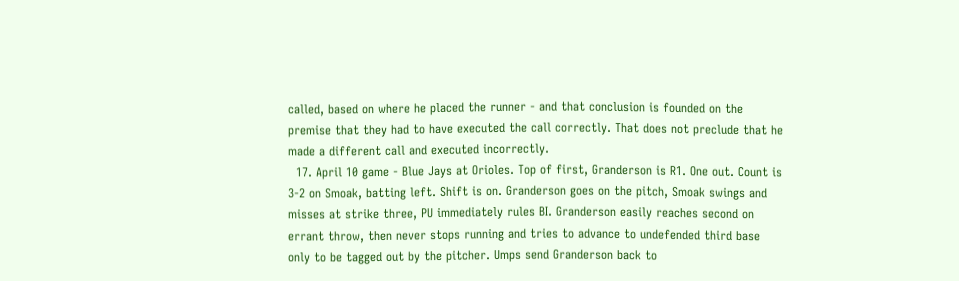called, based on where he placed the runner - and that conclusion is founded on the premise that they had to have executed the call correctly. That does not preclude that he made a different call and executed incorrectly.
  17. April 10 game - Blue Jays at Orioles. Top of first, Granderson is R1. One out. Count is 3-2 on Smoak, batting left. Shift is on. Granderson goes on the pitch, Smoak swings and misses at strike three, PU immediately rules BI. Granderson easily reaches second on errant throw, then never stops running and tries to advance to undefended third base only to be tagged out by the pitcher. Umps send Granderson back to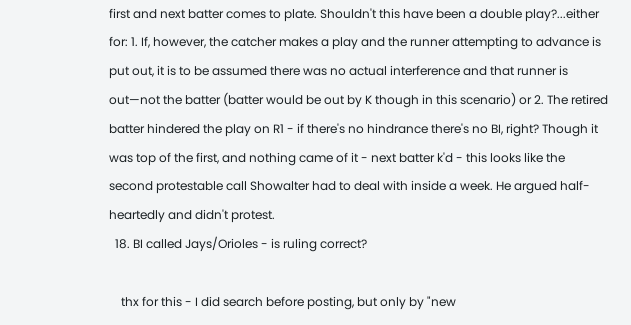first and next batter comes to plate. Shouldn't this have been a double play?...either for: 1. If, however, the catcher makes a play and the runner attempting to advance is put out, it is to be assumed there was no actual interference and that runner is out—not the batter (batter would be out by K though in this scenario) or 2. The retired batter hindered the play on R1 - if there's no hindrance there's no BI, right? Though it was top of the first, and nothing came of it - next batter k'd - this looks like the second protestable call Showalter had to deal with inside a week. He argued half-heartedly and didn't protest.
  18. BI called Jays/Orioles - is ruling correct?

    thx for this - I did search before posting, but only by "new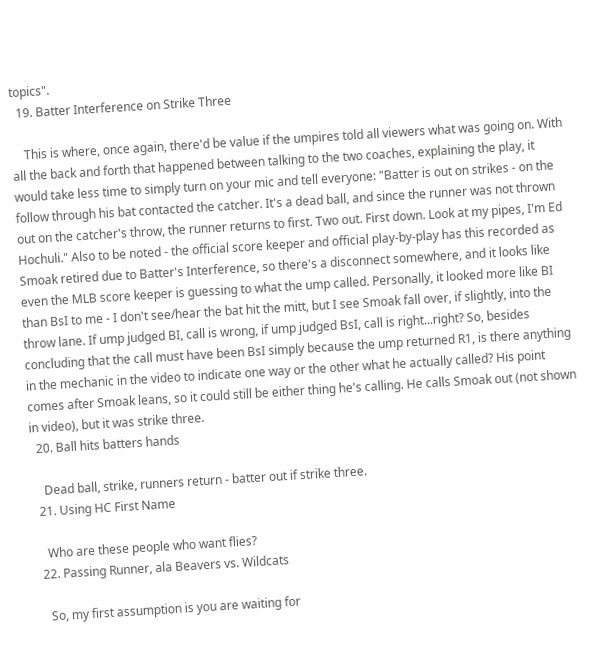topics".
  19. Batter Interference on Strike Three

    This is where, once again, there'd be value if the umpires told all viewers what was going on. With all the back and forth that happened between talking to the two coaches, explaining the play, it would take less time to simply turn on your mic and tell everyone: "Batter is out on strikes - on the follow through his bat contacted the catcher. It's a dead ball, and since the runner was not thrown out on the catcher's throw, the runner returns to first. Two out. First down. Look at my pipes, I'm Ed Hochuli." Also to be noted - the official score keeper and official play-by-play has this recorded as Smoak retired due to Batter's Interference, so there's a disconnect somewhere, and it looks like even the MLB score keeper is guessing to what the ump called. Personally, it looked more like BI than BsI to me - I don't see/hear the bat hit the mitt, but I see Smoak fall over, if slightly, into the throw lane. If ump judged BI, call is wrong, if ump judged BsI, call is right...right? So, besides concluding that the call must have been BsI simply because the ump returned R1, is there anything in the mechanic in the video to indicate one way or the other what he actually called? His point comes after Smoak leans, so it could still be either thing he's calling. He calls Smoak out (not shown in video), but it was strike three.
  20. Ball hits batters hands

    Dead ball, strike, runners return - batter out if strike three.
  21. Using HC First Name

    Who are these people who want flies?
  22. Passing Runner, ala Beavers vs. Wildcats

    So, my first assumption is you are waiting for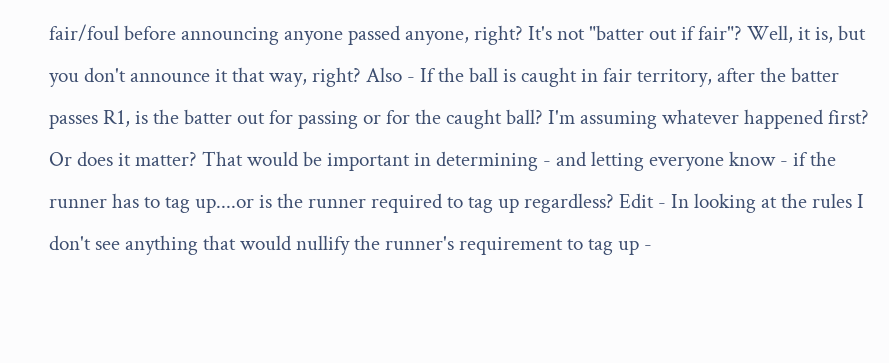fair/foul before announcing anyone passed anyone, right? It's not "batter out if fair"? Well, it is, but you don't announce it that way, right? Also - If the ball is caught in fair territory, after the batter passes R1, is the batter out for passing or for the caught ball? I'm assuming whatever happened first? Or does it matter? That would be important in determining - and letting everyone know - if the runner has to tag up....or is the runner required to tag up regardless? Edit - In looking at the rules I don't see anything that would nullify the runner's requirement to tag up -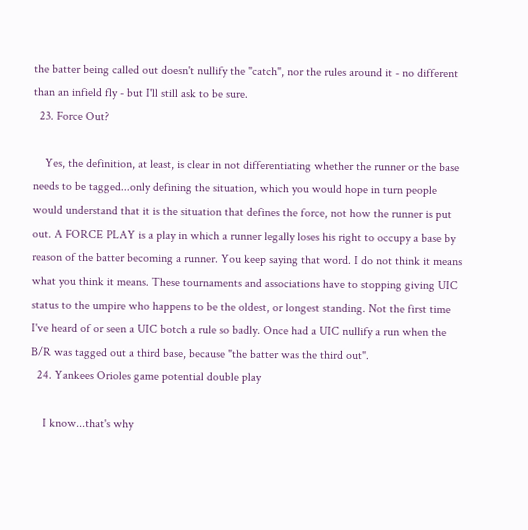the batter being called out doesn't nullify the "catch", nor the rules around it - no different than an infield fly - but I'll still ask to be sure.
  23. Force Out?

    Yes, the definition, at least, is clear in not differentiating whether the runner or the base needs to be tagged...only defining the situation, which you would hope in turn people would understand that it is the situation that defines the force, not how the runner is put out. A FORCE PLAY is a play in which a runner legally loses his right to occupy a base by reason of the batter becoming a runner. You keep saying that word. I do not think it means what you think it means. These tournaments and associations have to stopping giving UIC status to the umpire who happens to be the oldest, or longest standing. Not the first time I've heard of or seen a UIC botch a rule so badly. Once had a UIC nullify a run when the B/R was tagged out a third base, because "the batter was the third out".
  24. Yankees Orioles game potential double play

    I know...that's why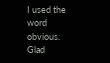I used the word obvious. Glad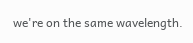we're on the same wavelength.